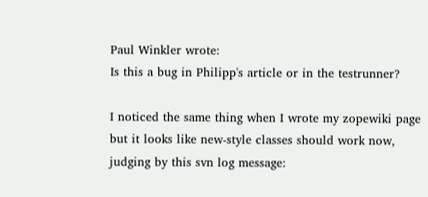Paul Winkler wrote:
Is this a bug in Philipp's article or in the testrunner?

I noticed the same thing when I wrote my zopewiki page
but it looks like new-style classes should work now,
judging by this svn log message: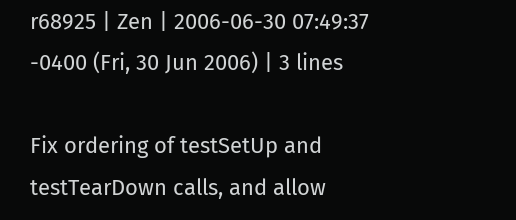r68925 | Zen | 2006-06-30 07:49:37 -0400 (Fri, 30 Jun 2006) | 3 lines

Fix ordering of testSetUp and testTearDown calls, and allow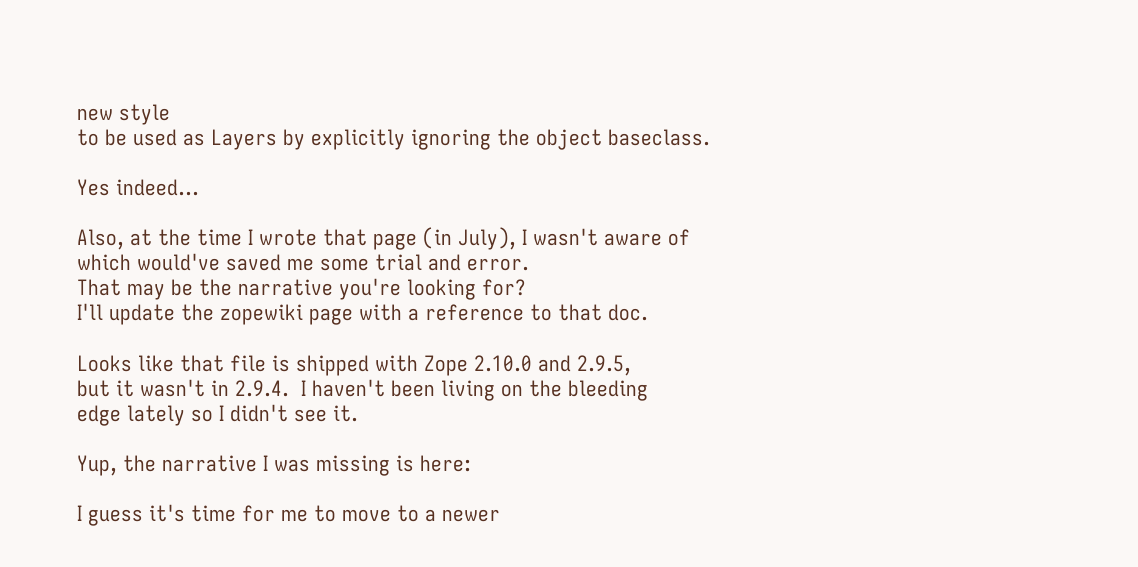new style
to be used as Layers by explicitly ignoring the object baseclass.

Yes indeed...

Also, at the time I wrote that page (in July), I wasn't aware of
which would've saved me some trial and error.
That may be the narrative you're looking for?
I'll update the zopewiki page with a reference to that doc.

Looks like that file is shipped with Zope 2.10.0 and 2.9.5,
but it wasn't in 2.9.4.  I haven't been living on the bleeding
edge lately so I didn't see it.

Yup, the narrative I was missing is here:

I guess it's time for me to move to a newer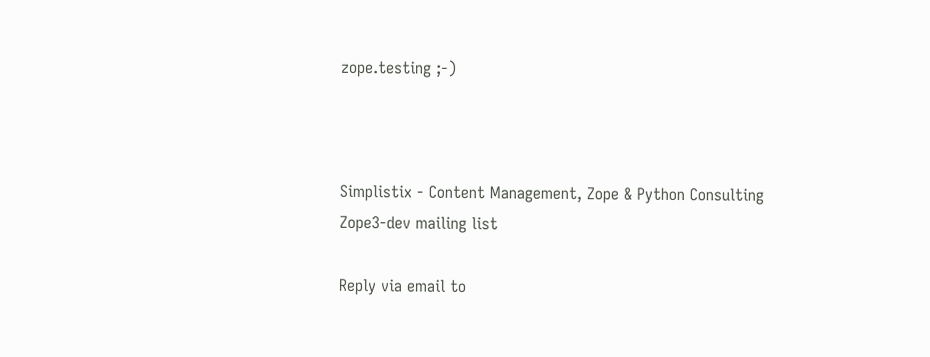zope.testing ;-)



Simplistix - Content Management, Zope & Python Consulting
Zope3-dev mailing list

Reply via email to